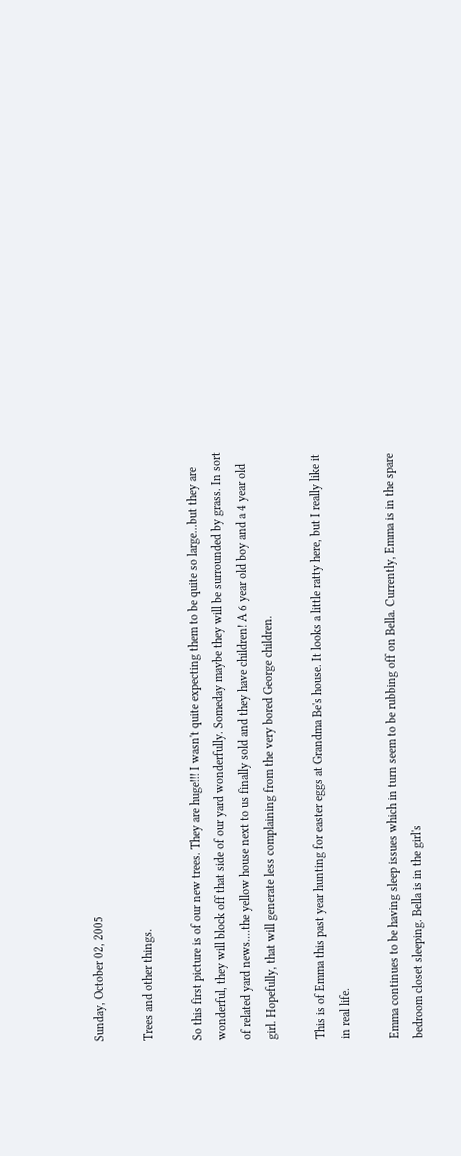Sunday, October 02, 2005

Trees and other things.

So this first picture is of our new trees. They are huge!!! I wasn't quite expecting them to be quite so large...but they are wonderful, they will block off that side of our yard wonderfully. Someday maybe they will be surrounded by grass. In sort of related yard news....the yellow house next to us finally sold and they have children! A 6 year old boy and a 4 year old girl. Hopefully, that will generate less complaining from the very bored George children.

This is of Emma this past year hunting for easter eggs at Grandma Be's house. It looks a little ratty here, but I really like it in real life.

Emma continues to be having sleep issues which in turn seem to be rubbing off on Bella. Currently, Emma is in the spare bedroom closet sleeping. Bella is in the girl's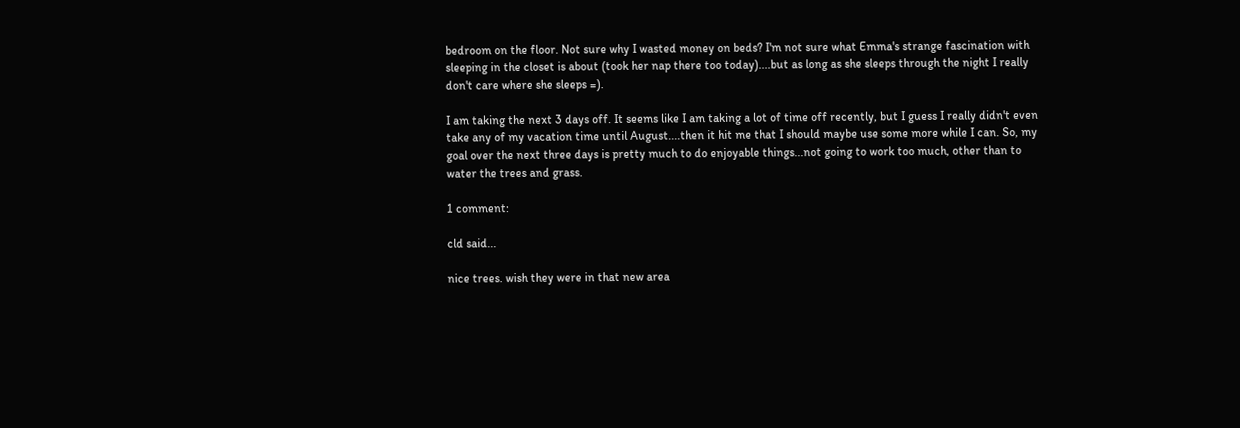bedroom on the floor. Not sure why I wasted money on beds? I'm not sure what Emma's strange fascination with sleeping in the closet is about (took her nap there too today)....but as long as she sleeps through the night I really don't care where she sleeps =).

I am taking the next 3 days off. It seems like I am taking a lot of time off recently, but I guess I really didn't even take any of my vacation time until August....then it hit me that I should maybe use some more while I can. So, my goal over the next three days is pretty much to do enjoyable things...not going to work too much, other than to water the trees and grass.

1 comment:

cld said...

nice trees. wish they were in that new area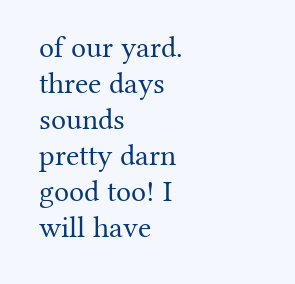of our yard. three days sounds pretty darn good too! I will have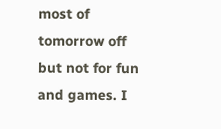most of tomorrow off but not for fun and games. I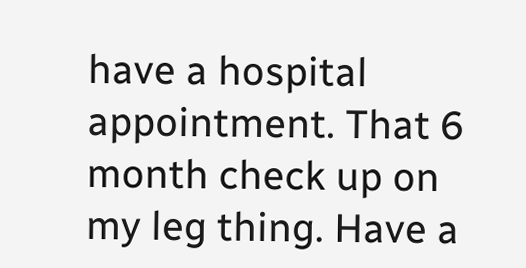have a hospital appointment. That 6 month check up on my leg thing. Have a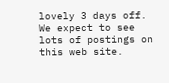lovely 3 days off. We expect to see lots of postings on this web site.